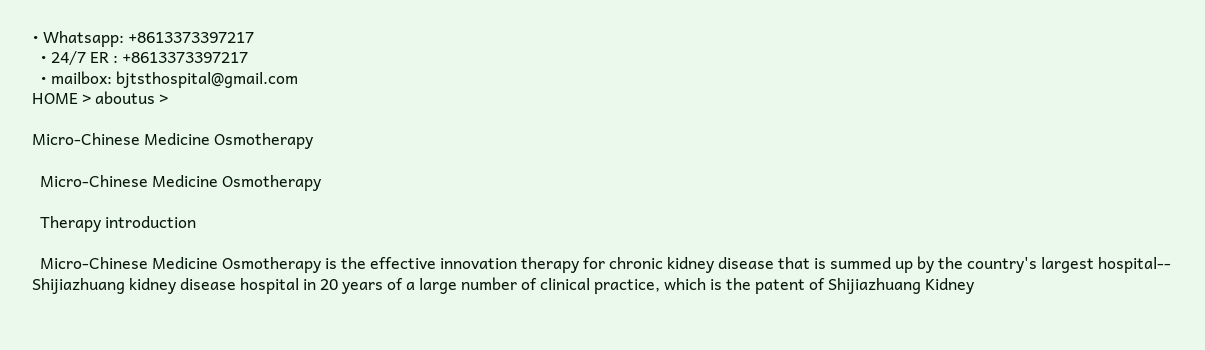• Whatsapp: +8613373397217
  • 24/7 ER : +8613373397217
  • mailbox: bjtsthospital@gmail.com
HOME > aboutus >

Micro-Chinese Medicine Osmotherapy

  Micro-Chinese Medicine Osmotherapy

  Therapy introduction

  Micro-Chinese Medicine Osmotherapy is the effective innovation therapy for chronic kidney disease that is summed up by the country's largest hospital-- Shijiazhuang kidney disease hospital in 20 years of a large number of clinical practice, which is the patent of Shijiazhuang Kidney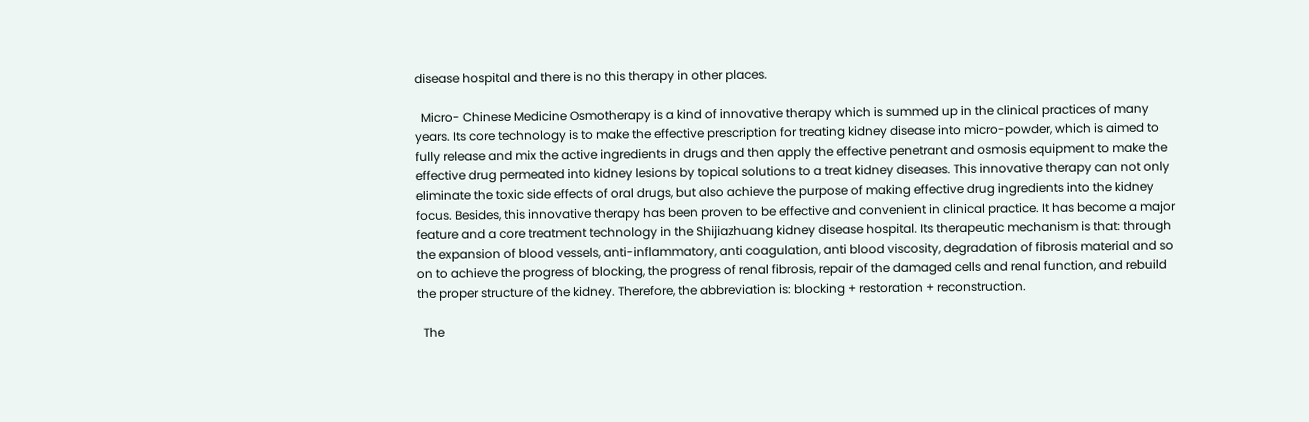disease hospital and there is no this therapy in other places.

  Micro- Chinese Medicine Osmotherapy is a kind of innovative therapy which is summed up in the clinical practices of many years. Its core technology is to make the effective prescription for treating kidney disease into micro-powder, which is aimed to fully release and mix the active ingredients in drugs and then apply the effective penetrant and osmosis equipment to make the effective drug permeated into kidney lesions by topical solutions to a treat kidney diseases. This innovative therapy can not only eliminate the toxic side effects of oral drugs, but also achieve the purpose of making effective drug ingredients into the kidney focus. Besides, this innovative therapy has been proven to be effective and convenient in clinical practice. It has become a major feature and a core treatment technology in the Shijiazhuang kidney disease hospital. Its therapeutic mechanism is that: through the expansion of blood vessels, anti-inflammatory, anti coagulation, anti blood viscosity, degradation of fibrosis material and so on to achieve the progress of blocking, the progress of renal fibrosis, repair of the damaged cells and renal function, and rebuild the proper structure of the kidney. Therefore, the abbreviation is: blocking + restoration + reconstruction.

  The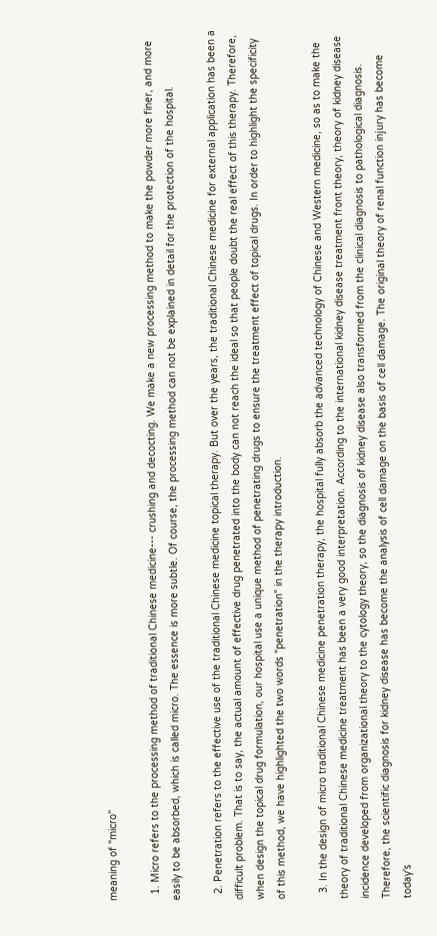meaning of "micro"

  1. Micro refers to the processing method of traditional Chinese medicine--- crushing and decocting. We make a new processing method to make the powder more finer, and more easily to be absorbed, which is called micro. The essence is more subtle. Of course, the processing method can not be explained in detail for the protection of the hospital.

  2. Penetration refers to the effective use of the traditional Chinese medicine topical therapy. But over the years, the traditional Chinese medicine for external application has been a difficult problem. That is to say, the actual amount of effective drug penetrated into the body can not reach the ideal so that people doubt the real effect of this therapy. Therefore, when design the topical drug formulation, our hospital use a unique method of penetrating drugs to ensure the treatment effect of topical drugs. In order to highlight the specificity of this method, we have highlighted the two words "penetration" in the therapy introduction.

  3. In the design of micro traditional Chinese medicine penetration therapy, the hospital fully absorb the advanced technology of Chinese and Western medicine, so as to make the theory of traditional Chinese medicine treatment has been a very good interpretation. According to the international kidney disease treatment front theory, theory of kidney disease incidence developed from organizational theory to the cytology theory, so the diagnosis of kidney disease also transformed from the clinical diagnosis to pathological diagnosis. Therefore, the scientific diagnosis for kidney disease has become the analysis of cell damage on the basis of cell damage. The original theory of renal function injury has become today's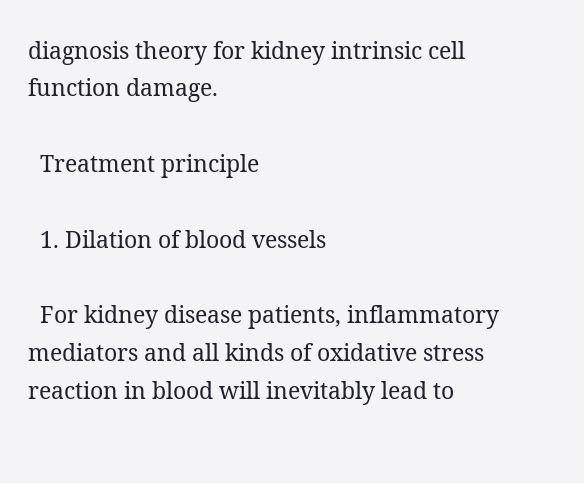diagnosis theory for kidney intrinsic cell function damage.

  Treatment principle

  1. Dilation of blood vessels

  For kidney disease patients, inflammatory mediators and all kinds of oxidative stress reaction in blood will inevitably lead to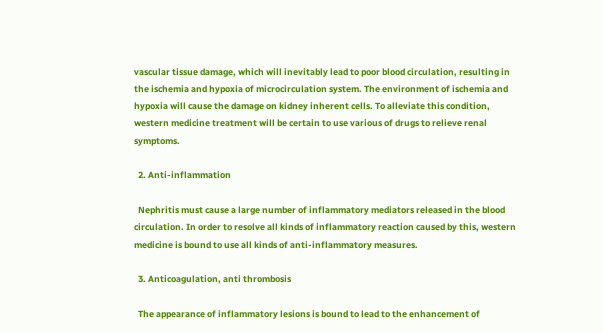vascular tissue damage, which will inevitably lead to poor blood circulation, resulting in the ischemia and hypoxia of microcirculation system. The environment of ischemia and hypoxia will cause the damage on kidney inherent cells. To alleviate this condition, western medicine treatment will be certain to use various of drugs to relieve renal symptoms.

  2. Anti-inflammation

  Nephritis must cause a large number of inflammatory mediators released in the blood circulation. In order to resolve all kinds of inflammatory reaction caused by this, western medicine is bound to use all kinds of anti-inflammatory measures.

  3. Anticoagulation, anti thrombosis

  The appearance of inflammatory lesions is bound to lead to the enhancement of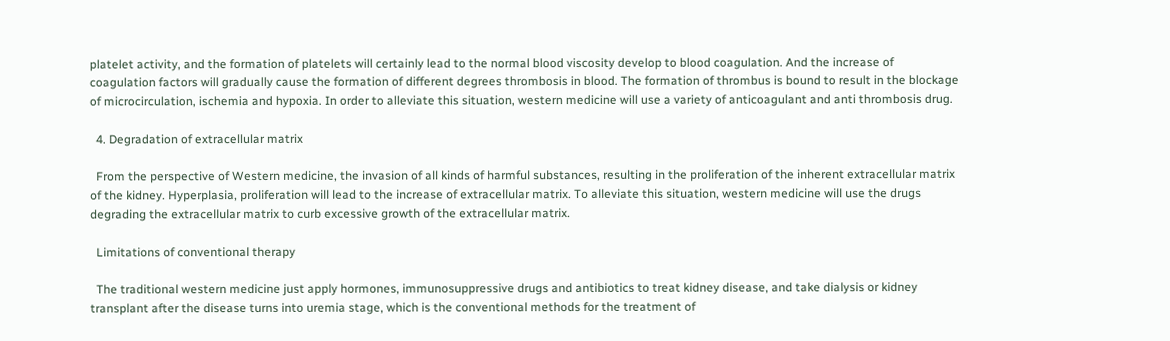platelet activity, and the formation of platelets will certainly lead to the normal blood viscosity develop to blood coagulation. And the increase of coagulation factors will gradually cause the formation of different degrees thrombosis in blood. The formation of thrombus is bound to result in the blockage of microcirculation, ischemia and hypoxia. In order to alleviate this situation, western medicine will use a variety of anticoagulant and anti thrombosis drug.

  4. Degradation of extracellular matrix

  From the perspective of Western medicine, the invasion of all kinds of harmful substances, resulting in the proliferation of the inherent extracellular matrix of the kidney. Hyperplasia, proliferation will lead to the increase of extracellular matrix. To alleviate this situation, western medicine will use the drugs degrading the extracellular matrix to curb excessive growth of the extracellular matrix.

  Limitations of conventional therapy

  The traditional western medicine just apply hormones, immunosuppressive drugs and antibiotics to treat kidney disease, and take dialysis or kidney transplant after the disease turns into uremia stage, which is the conventional methods for the treatment of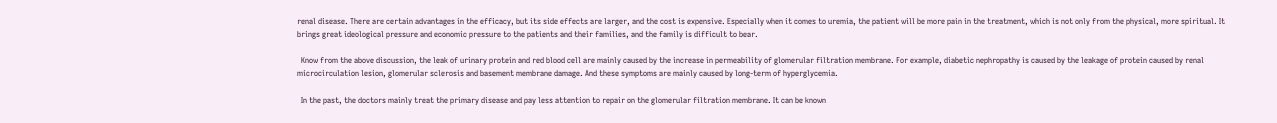renal disease. There are certain advantages in the efficacy, but its side effects are larger, and the cost is expensive. Especially when it comes to uremia, the patient will be more pain in the treatment, which is not only from the physical, more spiritual. It brings great ideological pressure and economic pressure to the patients and their families, and the family is difficult to bear.

  Know from the above discussion, the leak of urinary protein and red blood cell are mainly caused by the increase in permeability of glomerular filtration membrane. For example, diabetic nephropathy is caused by the leakage of protein caused by renal microcirculation lesion, glomerular sclerosis and basement membrane damage. And these symptoms are mainly caused by long-term of hyperglycemia.

  In the past, the doctors mainly treat the primary disease and pay less attention to repair on the glomerular filtration membrane. It can be known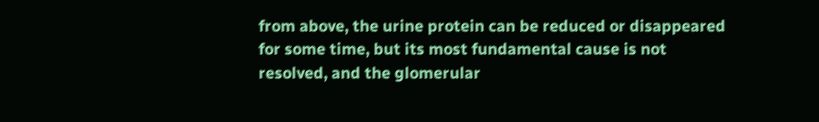from above, the urine protein can be reduced or disappeared for some time, but its most fundamental cause is not resolved, and the glomerular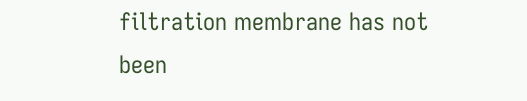filtration membrane has not been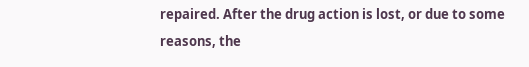repaired. After the drug action is lost, or due to some reasons, the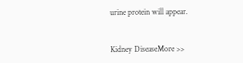urine protein will appear.


Kidney DiseaseMore >>